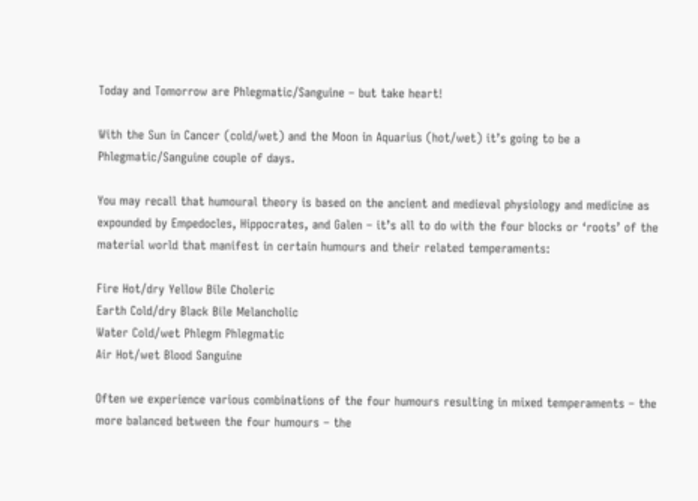Today and Tomorrow are Phlegmatic/Sanguine – but take heart!

With the Sun in Cancer (cold/wet) and the Moon in Aquarius (hot/wet) it’s going to be a Phlegmatic/Sanguine couple of days.

You may recall that humoural theory is based on the ancient and medieval physiology and medicine as expounded by Empedocles, Hippocrates, and Galen – it’s all to do with the four blocks or ‘roots’ of the material world that manifest in certain humours and their related temperaments:

Fire Hot/dry Yellow Bile Choleric
Earth Cold/dry Black Bile Melancholic
Water Cold/wet Phlegm Phlegmatic
Air Hot/wet Blood Sanguine

Often we experience various combinations of the four humours resulting in mixed temperaments – the more balanced between the four humours – the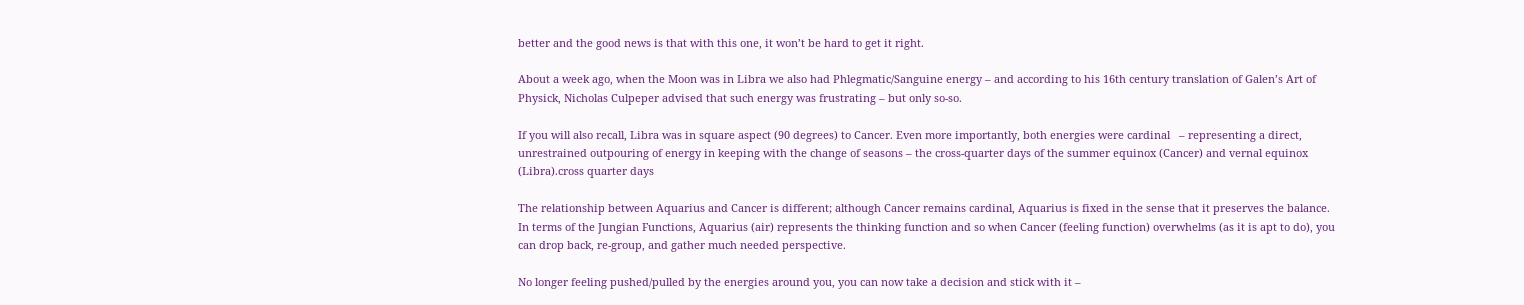better and the good news is that with this one, it won’t be hard to get it right.

About a week ago, when the Moon was in Libra we also had Phlegmatic/Sanguine energy – and according to his 16th century translation of Galen’s Art of Physick, Nicholas Culpeper advised that such energy was frustrating – but only so-so.

If you will also recall, Libra was in square aspect (90 degrees) to Cancer. Even more importantly, both energies were cardinal   – representing a direct, unrestrained outpouring of energy in keeping with the change of seasons – the cross-quarter days of the summer equinox (Cancer) and vernal equinox (Libra).cross quarter days

The relationship between Aquarius and Cancer is different; although Cancer remains cardinal, Aquarius is fixed in the sense that it preserves the balance. In terms of the Jungian Functions, Aquarius (air) represents the thinking function and so when Cancer (feeling function) overwhelms (as it is apt to do), you can drop back, re-group, and gather much needed perspective.

No longer feeling pushed/pulled by the energies around you, you can now take a decision and stick with it –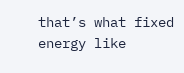that’s what fixed energy like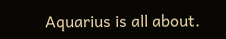Aquarius is all about.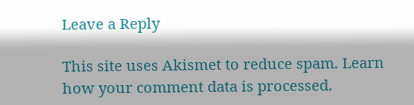Leave a Reply

This site uses Akismet to reduce spam. Learn how your comment data is processed.